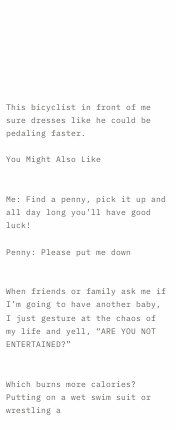This bicyclist in front of me sure dresses like he could be pedaling faster.

You Might Also Like


Me: Find a penny, pick it up and all day long you’ll have good luck!

Penny: Please put me down


When friends or family ask me if I’m going to have another baby, I just gesture at the chaos of my life and yell, “ARE YOU NOT ENTERTAINED?”


Which burns more calories? Putting on a wet swim suit or wrestling a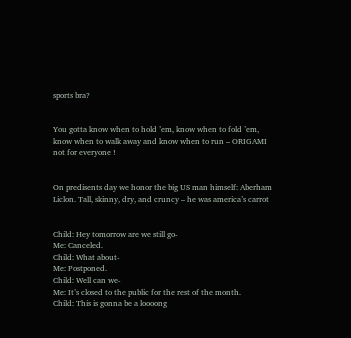sports bra?


You gotta know when to hold ’em, know when to fold ’em, know when to walk away and know when to run – ORIGAMI not for everyone !


On predisents day we honor the big US man himself: Aberham Liclon. Tall, skinny, dry, and cruncy – he was america’s carrot


Child: Hey tomorrow are we still go-
Me: Canceled.
Child: What about-
Me: Postponed.
Child: Well can we-
Me: It’s closed to the public for the rest of the month.
Child: This is gonna be a loooong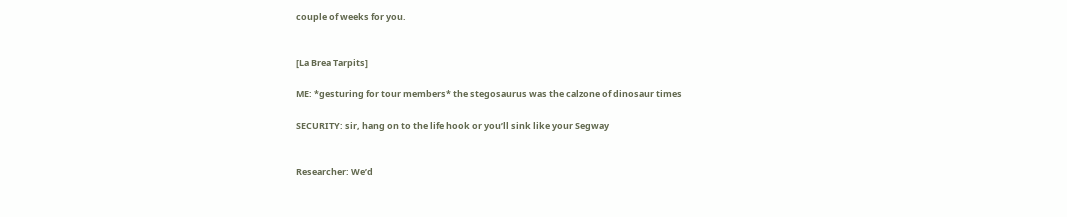couple of weeks for you.


[La Brea Tarpits]

ME: *gesturing for tour members* the stegosaurus was the calzone of dinosaur times

SECURITY: sir, hang on to the life hook or you’ll sink like your Segway


Researcher: We’d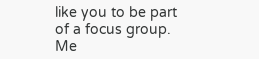like you to be part of a focus group.
Me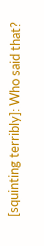[squinting terribly]: Who said that?